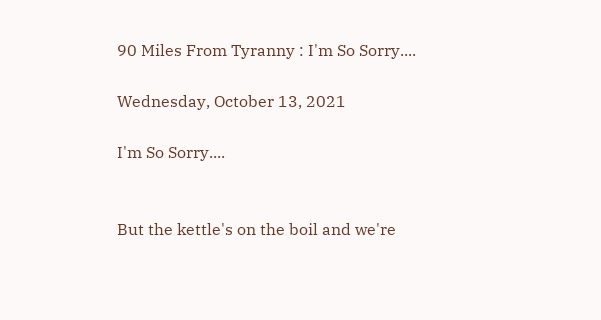90 Miles From Tyranny : I'm So Sorry....

Wednesday, October 13, 2021

I'm So Sorry....


But the kettle's on the boil and we're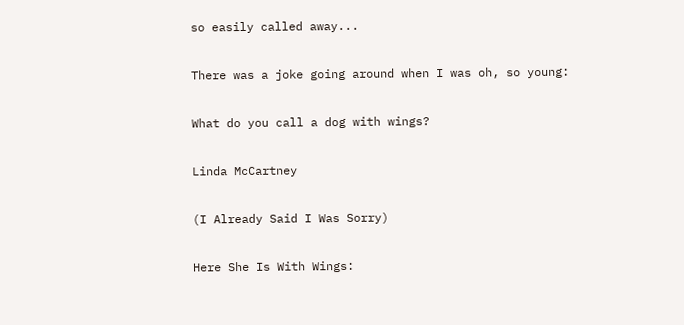so easily called away...

There was a joke going around when I was oh, so young:

What do you call a dog with wings?

Linda McCartney

(I Already Said I Was Sorry)

Here She Is With Wings: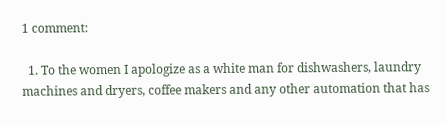1 comment:

  1. To the women I apologize as a white man for dishwashers, laundry machines and dryers, coffee makers and any other automation that has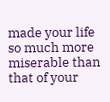made your life so much more miserable than that of your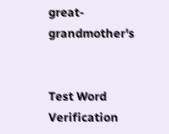great-grandmother's


Test Word Verification